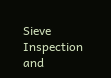Sieve Inspection and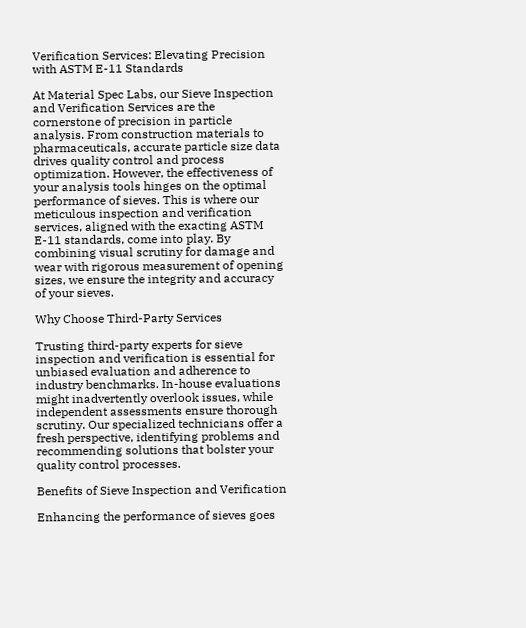Verification Services: Elevating Precision with ASTM E-11 Standards

At Material Spec Labs, our Sieve Inspection and Verification Services are the cornerstone of precision in particle analysis. From construction materials to pharmaceuticals, accurate particle size data drives quality control and process optimization. However, the effectiveness of your analysis tools hinges on the optimal performance of sieves. This is where our meticulous inspection and verification services, aligned with the exacting ASTM E-11 standards, come into play. By combining visual scrutiny for damage and wear with rigorous measurement of opening sizes, we ensure the integrity and accuracy of your sieves.

Why Choose Third-Party Services

Trusting third-party experts for sieve inspection and verification is essential for unbiased evaluation and adherence to industry benchmarks. In-house evaluations might inadvertently overlook issues, while independent assessments ensure thorough scrutiny. Our specialized technicians offer a fresh perspective, identifying problems and recommending solutions that bolster your quality control processes.

Benefits of Sieve Inspection and Verification

Enhancing the performance of sieves goes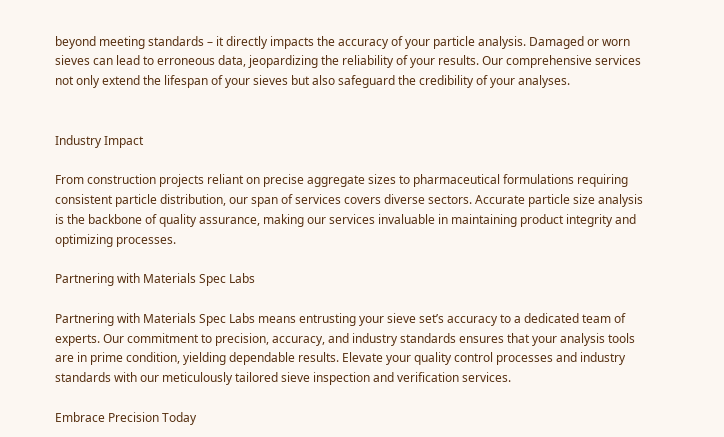beyond meeting standards – it directly impacts the accuracy of your particle analysis. Damaged or worn sieves can lead to erroneous data, jeopardizing the reliability of your results. Our comprehensive services not only extend the lifespan of your sieves but also safeguard the credibility of your analyses.


Industry Impact

From construction projects reliant on precise aggregate sizes to pharmaceutical formulations requiring consistent particle distribution, our span of services covers diverse sectors. Accurate particle size analysis is the backbone of quality assurance, making our services invaluable in maintaining product integrity and optimizing processes.

Partnering with Materials Spec Labs

Partnering with Materials Spec Labs means entrusting your sieve set’s accuracy to a dedicated team of experts. Our commitment to precision, accuracy, and industry standards ensures that your analysis tools are in prime condition, yielding dependable results. Elevate your quality control processes and industry standards with our meticulously tailored sieve inspection and verification services.

Embrace Precision Today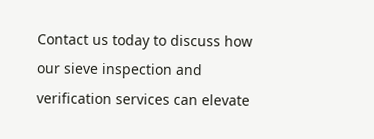Contact us today to discuss how our sieve inspection and verification services can elevate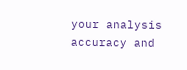your analysis accuracy and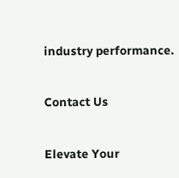industry performance.

Contact Us

Elevate Your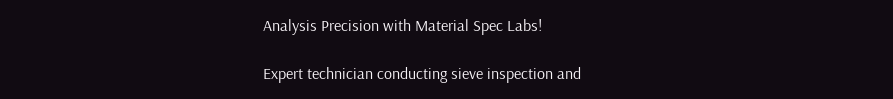Analysis Precision with Material Spec Labs!

Expert technician conducting sieve inspection and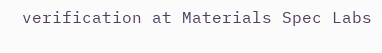verification at Materials Spec Labs